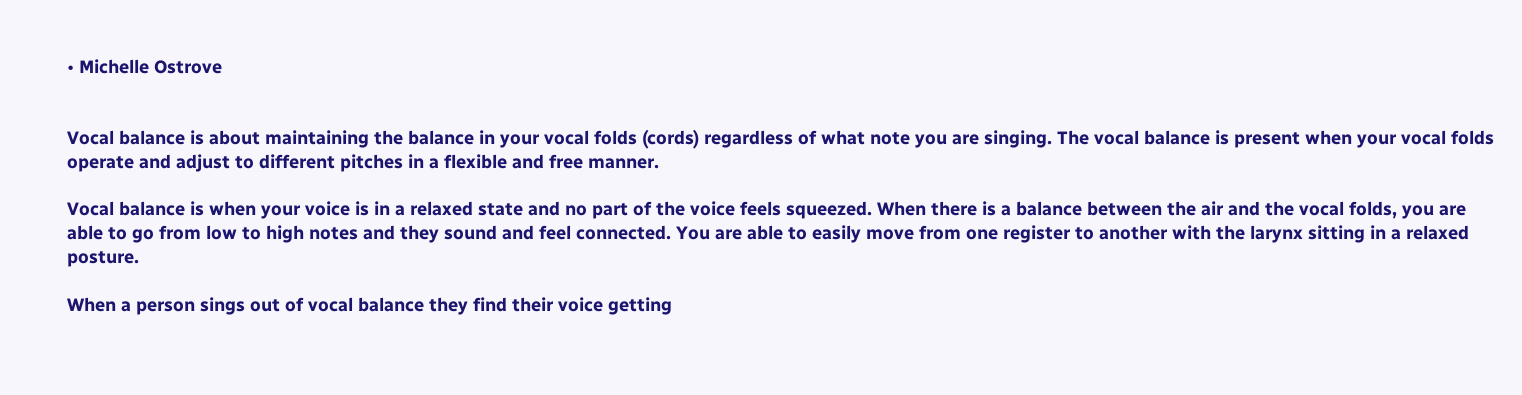• Michelle Ostrove


Vocal balance is about maintaining the balance in your vocal folds (cords) regardless of what note you are singing. The vocal balance is present when your vocal folds operate and adjust to different pitches in a flexible and free manner.

Vocal balance is when your voice is in a relaxed state and no part of the voice feels squeezed. When there is a balance between the air and the vocal folds, you are able to go from low to high notes and they sound and feel connected. You are able to easily move from one register to another with the larynx sitting in a relaxed posture.

When a person sings out of vocal balance they find their voice getting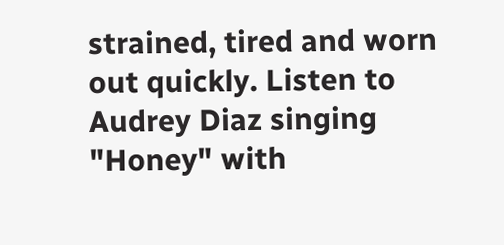strained, tired and worn out quickly. Listen to Audrey Diaz singing "Honey" with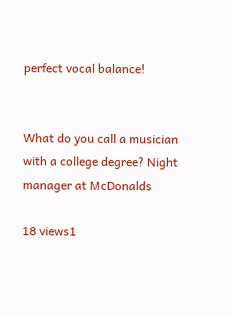perfect vocal balance!


What do you call a musician with a college degree? Night manager at McDonalds

18 views1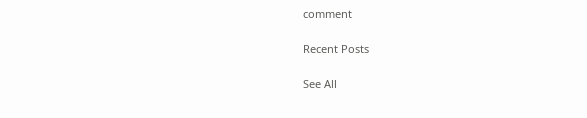comment

Recent Posts

See All